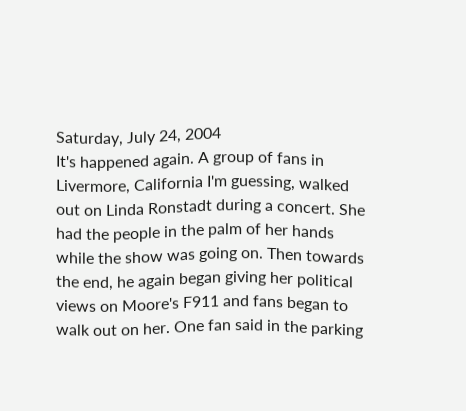Saturday, July 24, 2004
It's happened again. A group of fans in Livermore, California I'm guessing, walked out on Linda Ronstadt during a concert. She had the people in the palm of her hands while the show was going on. Then towards the end, he again began giving her political views on Moore's F911 and fans began to walk out on her. One fan said in the parking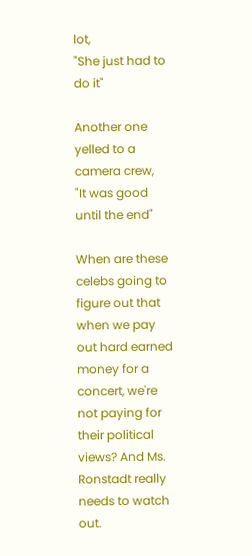lot,
"She just had to do it"

Another one yelled to a camera crew,
"It was good until the end"

When are these celebs going to figure out that when we pay out hard earned money for a concert, we're not paying for their political views? And Ms. Ronstadt really needs to watch out.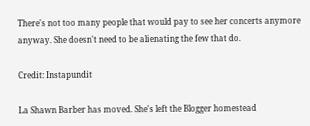There's not too many people that would pay to see her concerts anymore anyway. She doesn't need to be alienating the few that do.

Credit: Instapundit

La Shawn Barber has moved. She's left the Blogger homestead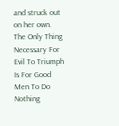and struck out on her own.
The Only Thing Necessary For Evil To Triumph
Is For Good Men To Do Nothing